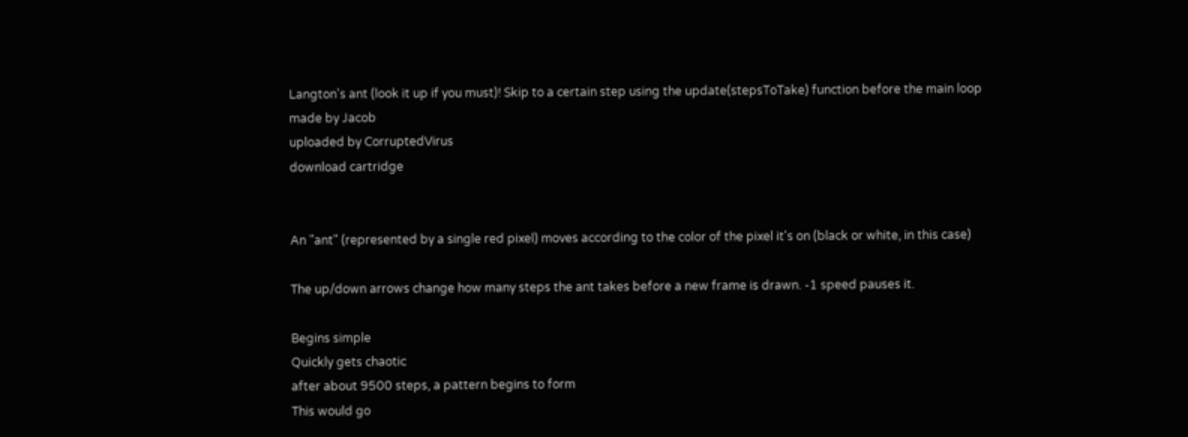Langton's ant (look it up if you must)! Skip to a certain step using the update(stepsToTake) function before the main loop
made by Jacob
uploaded by CorruptedVirus
download cartridge


An "ant" (represented by a single red pixel) moves according to the color of the pixel it's on (black or white, in this case)

The up/down arrows change how many steps the ant takes before a new frame is drawn. -1 speed pauses it.

Begins simple
Quickly gets chaotic
after about 9500 steps, a pattern begins to form
This would go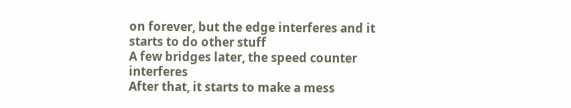on forever, but the edge interferes and it starts to do other stuff
A few bridges later, the speed counter interferes
After that, it starts to make a mess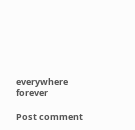everywhere forever

Post comment